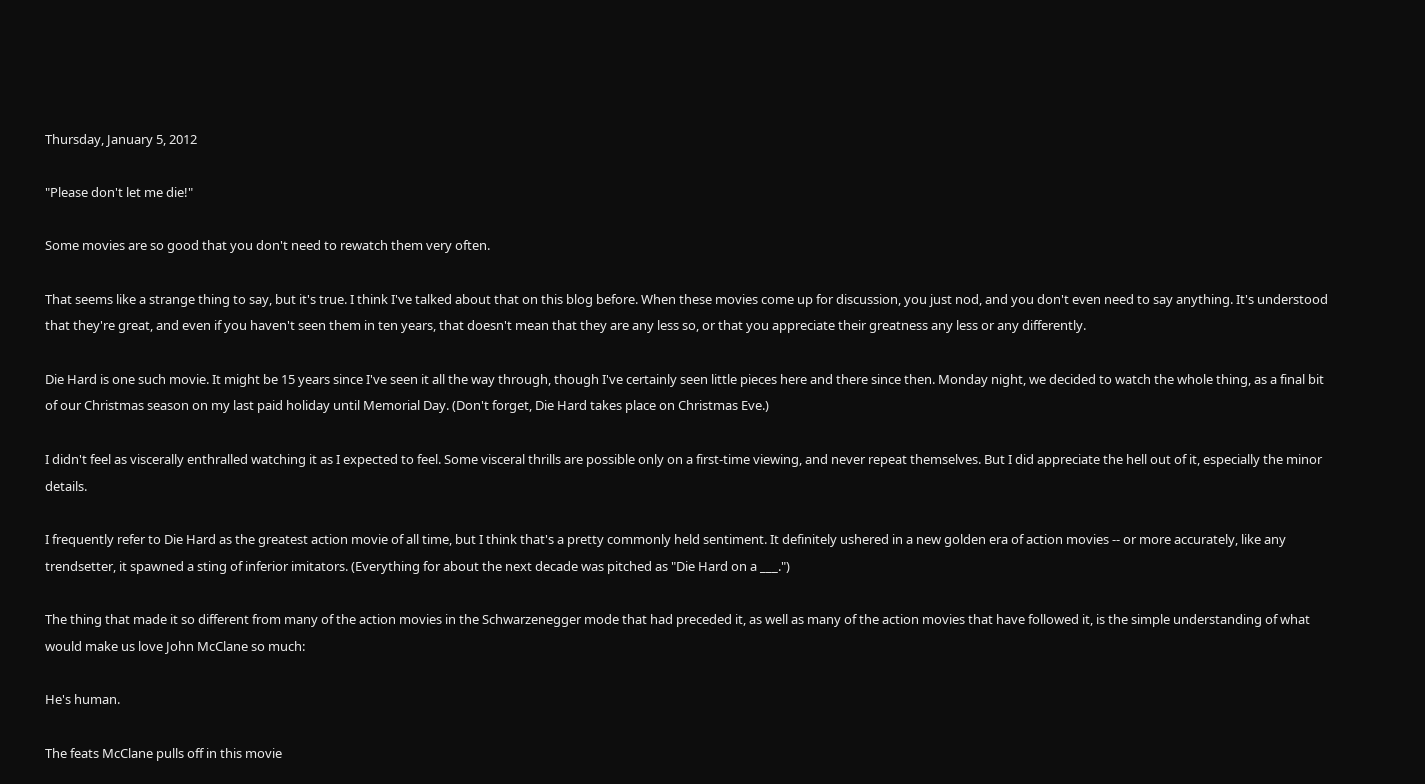Thursday, January 5, 2012

"Please don't let me die!"

Some movies are so good that you don't need to rewatch them very often.

That seems like a strange thing to say, but it's true. I think I've talked about that on this blog before. When these movies come up for discussion, you just nod, and you don't even need to say anything. It's understood that they're great, and even if you haven't seen them in ten years, that doesn't mean that they are any less so, or that you appreciate their greatness any less or any differently.

Die Hard is one such movie. It might be 15 years since I've seen it all the way through, though I've certainly seen little pieces here and there since then. Monday night, we decided to watch the whole thing, as a final bit of our Christmas season on my last paid holiday until Memorial Day. (Don't forget, Die Hard takes place on Christmas Eve.)

I didn't feel as viscerally enthralled watching it as I expected to feel. Some visceral thrills are possible only on a first-time viewing, and never repeat themselves. But I did appreciate the hell out of it, especially the minor details.

I frequently refer to Die Hard as the greatest action movie of all time, but I think that's a pretty commonly held sentiment. It definitely ushered in a new golden era of action movies -- or more accurately, like any trendsetter, it spawned a sting of inferior imitators. (Everything for about the next decade was pitched as "Die Hard on a ___.")

The thing that made it so different from many of the action movies in the Schwarzenegger mode that had preceded it, as well as many of the action movies that have followed it, is the simple understanding of what would make us love John McClane so much:

He's human.

The feats McClane pulls off in this movie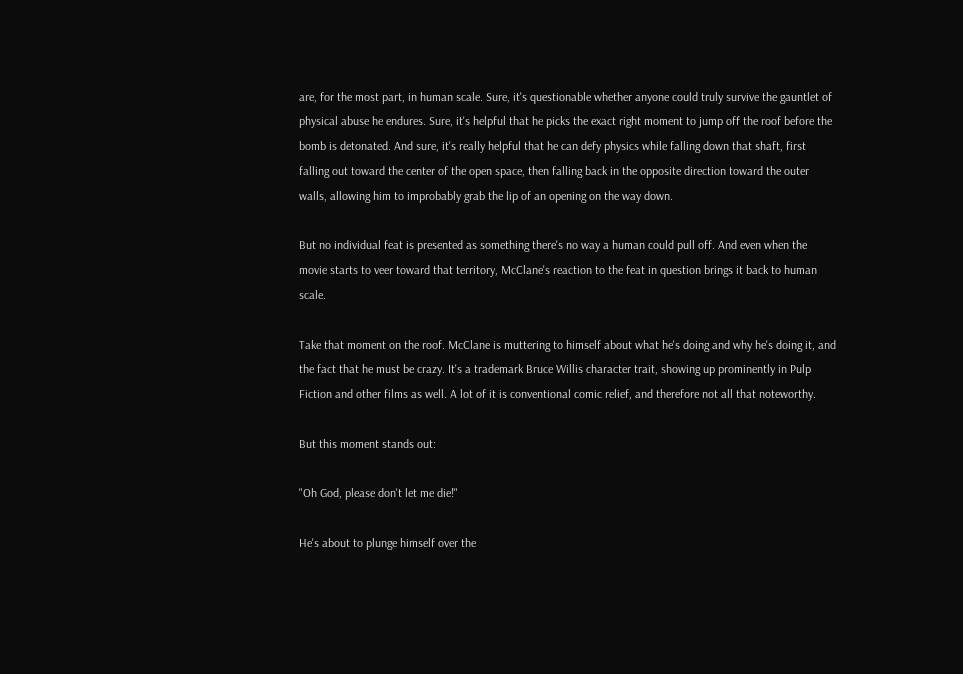are, for the most part, in human scale. Sure, it's questionable whether anyone could truly survive the gauntlet of physical abuse he endures. Sure, it's helpful that he picks the exact right moment to jump off the roof before the bomb is detonated. And sure, it's really helpful that he can defy physics while falling down that shaft, first falling out toward the center of the open space, then falling back in the opposite direction toward the outer walls, allowing him to improbably grab the lip of an opening on the way down.

But no individual feat is presented as something there's no way a human could pull off. And even when the movie starts to veer toward that territory, McClane's reaction to the feat in question brings it back to human scale.

Take that moment on the roof. McClane is muttering to himself about what he's doing and why he's doing it, and the fact that he must be crazy. It's a trademark Bruce Willis character trait, showing up prominently in Pulp Fiction and other films as well. A lot of it is conventional comic relief, and therefore not all that noteworthy.

But this moment stands out:

"Oh God, please don't let me die!"

He's about to plunge himself over the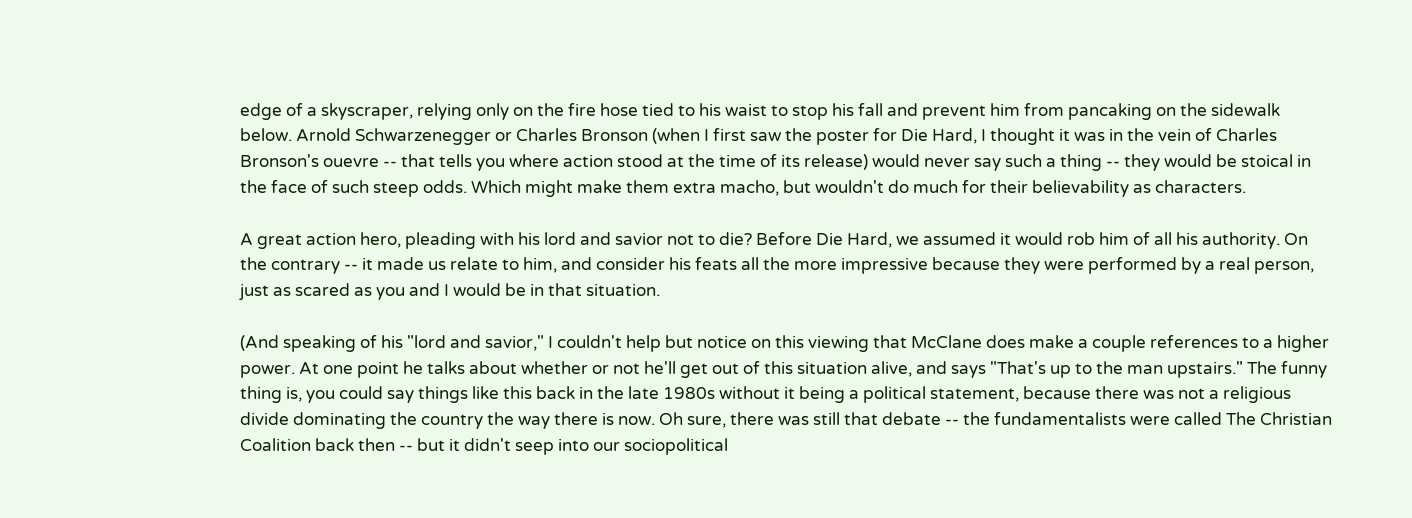edge of a skyscraper, relying only on the fire hose tied to his waist to stop his fall and prevent him from pancaking on the sidewalk below. Arnold Schwarzenegger or Charles Bronson (when I first saw the poster for Die Hard, I thought it was in the vein of Charles Bronson's ouevre -- that tells you where action stood at the time of its release) would never say such a thing -- they would be stoical in the face of such steep odds. Which might make them extra macho, but wouldn't do much for their believability as characters.

A great action hero, pleading with his lord and savior not to die? Before Die Hard, we assumed it would rob him of all his authority. On the contrary -- it made us relate to him, and consider his feats all the more impressive because they were performed by a real person, just as scared as you and I would be in that situation.

(And speaking of his "lord and savior," I couldn't help but notice on this viewing that McClane does make a couple references to a higher power. At one point he talks about whether or not he'll get out of this situation alive, and says "That's up to the man upstairs." The funny thing is, you could say things like this back in the late 1980s without it being a political statement, because there was not a religious divide dominating the country the way there is now. Oh sure, there was still that debate -- the fundamentalists were called The Christian Coalition back then -- but it didn't seep into our sociopolitical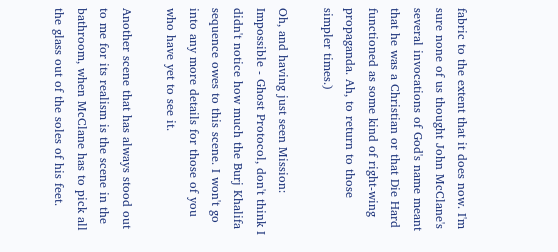fabric to the extent that it does now. I'm sure none of us thought John McClane's several invocations of God's name meant that he was a Christian or that Die Hard functioned as some kind of right-wing propaganda. Ah, to return to those simpler times.)

Oh, and having just seen Mission: Impossible - Ghost Protocol, don't think I didn't notice how much the Burj Khalifa sequence owes to this scene. I won't go into any more details for those of you who have yet to see it.

Another scene that has always stood out to me for its realism is the scene in the bathroom, when McClane has to pick all the glass out of the soles of his feet.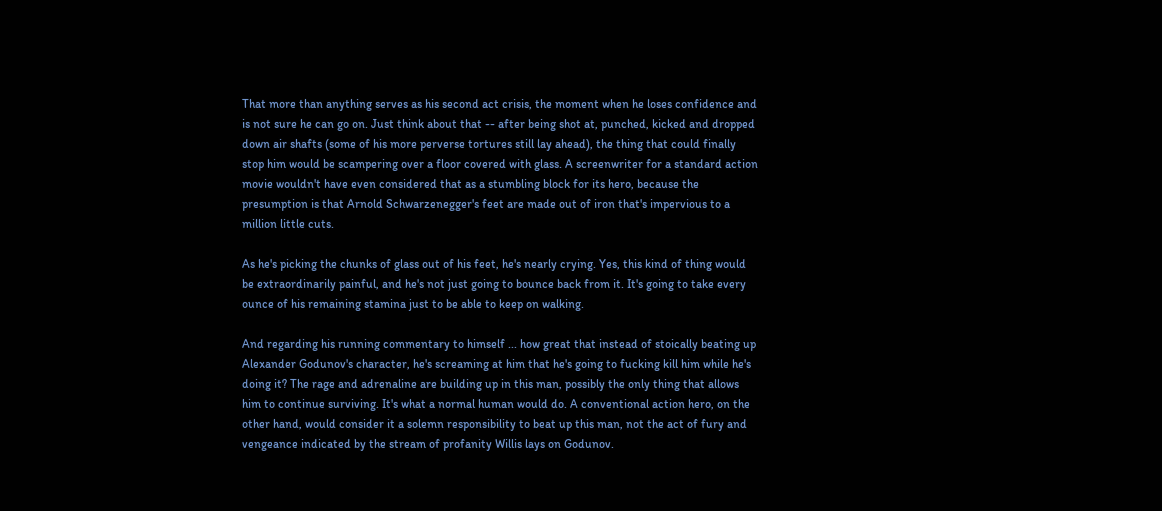That more than anything serves as his second act crisis, the moment when he loses confidence and is not sure he can go on. Just think about that -- after being shot at, punched, kicked and dropped down air shafts (some of his more perverse tortures still lay ahead), the thing that could finally stop him would be scampering over a floor covered with glass. A screenwriter for a standard action movie wouldn't have even considered that as a stumbling block for its hero, because the presumption is that Arnold Schwarzenegger's feet are made out of iron that's impervious to a million little cuts.

As he's picking the chunks of glass out of his feet, he's nearly crying. Yes, this kind of thing would be extraordinarily painful, and he's not just going to bounce back from it. It's going to take every ounce of his remaining stamina just to be able to keep on walking.

And regarding his running commentary to himself ... how great that instead of stoically beating up Alexander Godunov's character, he's screaming at him that he's going to fucking kill him while he's doing it? The rage and adrenaline are building up in this man, possibly the only thing that allows him to continue surviving. It's what a normal human would do. A conventional action hero, on the other hand, would consider it a solemn responsibility to beat up this man, not the act of fury and vengeance indicated by the stream of profanity Willis lays on Godunov.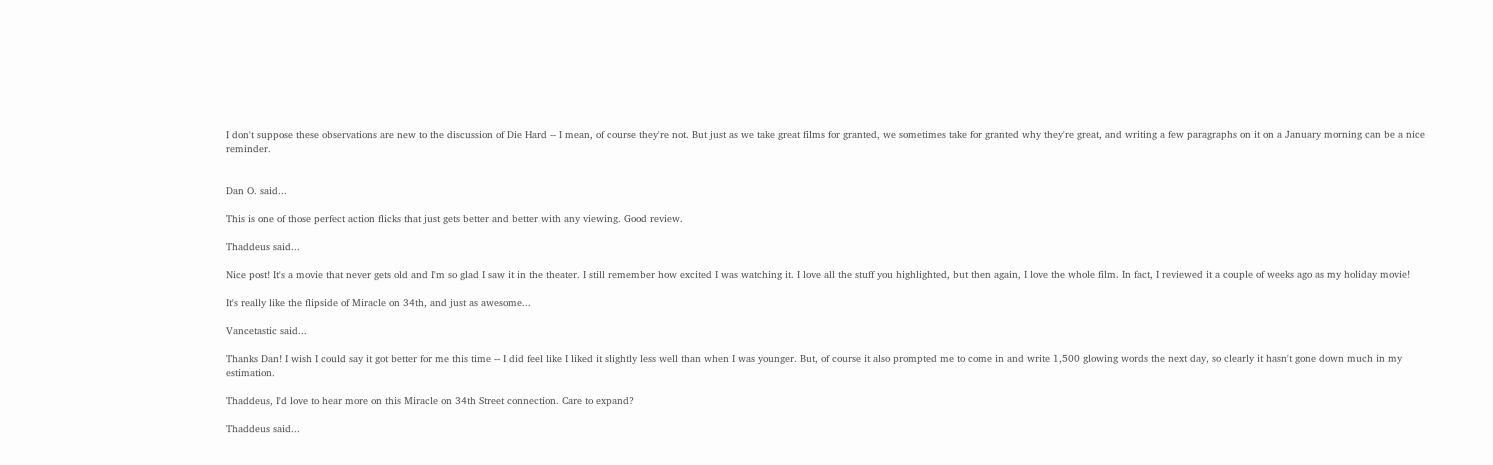I don't suppose these observations are new to the discussion of Die Hard -- I mean, of course they're not. But just as we take great films for granted, we sometimes take for granted why they're great, and writing a few paragraphs on it on a January morning can be a nice reminder.


Dan O. said...

This is one of those perfect action flicks that just gets better and better with any viewing. Good review.

Thaddeus said...

Nice post! It's a movie that never gets old and I'm so glad I saw it in the theater. I still remember how excited I was watching it. I love all the stuff you highlighted, but then again, I love the whole film. In fact, I reviewed it a couple of weeks ago as my holiday movie!

It's really like the flipside of Miracle on 34th, and just as awesome...

Vancetastic said...

Thanks Dan! I wish I could say it got better for me this time -- I did feel like I liked it slightly less well than when I was younger. But, of course it also prompted me to come in and write 1,500 glowing words the next day, so clearly it hasn't gone down much in my estimation.

Thaddeus, I'd love to hear more on this Miracle on 34th Street connection. Care to expand?

Thaddeus said...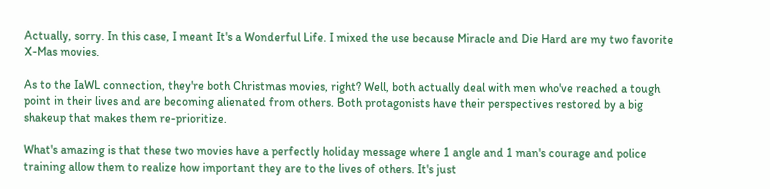Actually, sorry. In this case, I meant It's a Wonderful Life. I mixed the use because Miracle and Die Hard are my two favorite X-Mas movies.

As to the IaWL connection, they're both Christmas movies, right? Well, both actually deal with men who've reached a tough point in their lives and are becoming alienated from others. Both protagonists have their perspectives restored by a big shakeup that makes them re-prioritize.

What's amazing is that these two movies have a perfectly holiday message where 1 angle and 1 man's courage and police training allow them to realize how important they are to the lives of others. It's just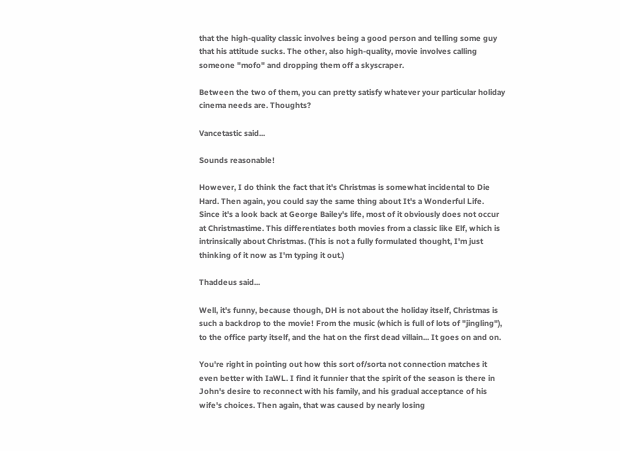that the high-quality classic involves being a good person and telling some guy that his attitude sucks. The other, also high-quality, movie involves calling someone "mofo" and dropping them off a skyscraper.

Between the two of them, you can pretty satisfy whatever your particular holiday cinema needs are. Thoughts?

Vancetastic said...

Sounds reasonable!

However, I do think the fact that it's Christmas is somewhat incidental to Die Hard. Then again, you could say the same thing about It's a Wonderful Life. Since it's a look back at George Bailey's life, most of it obviously does not occur at Christmastime. This differentiates both movies from a classic like Elf, which is intrinsically about Christmas. (This is not a fully formulated thought, I'm just thinking of it now as I'm typing it out.)

Thaddeus said...

Well, it's funny, because though, DH is not about the holiday itself, Christmas is such a backdrop to the movie! From the music (which is full of lots of "jingling"), to the office party itself, and the hat on the first dead villain... It goes on and on.

You're right in pointing out how this sort of/sorta not connection matches it even better with IaWL. I find it funnier that the spirit of the season is there in John's desire to reconnect with his family, and his gradual acceptance of his wife's choices. Then again, that was caused by nearly losing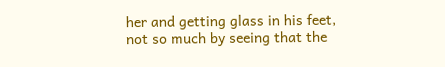her and getting glass in his feet, not so much by seeing that the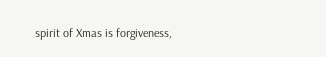spirit of Xmas is forgiveness,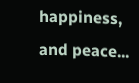happiness, and peace...